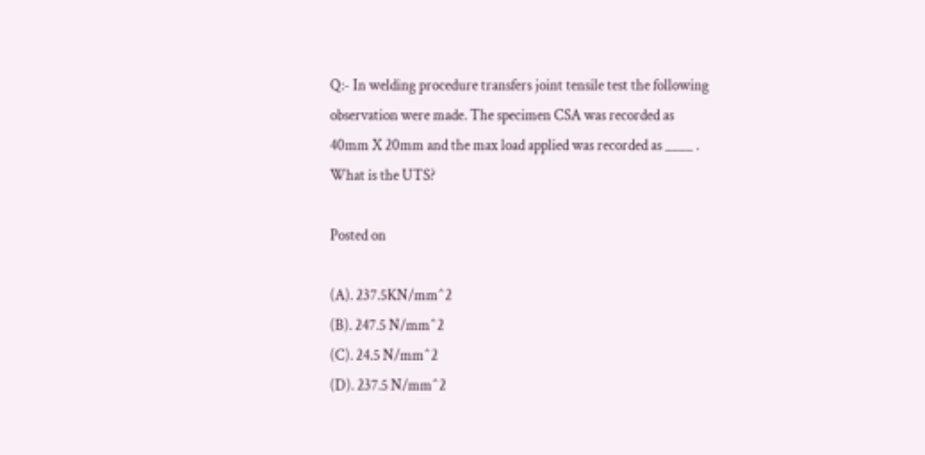Q:- In welding procedure transfers joint tensile test the following observation were made. The specimen CSA was recorded as 40mm X 20mm and the max load applied was recorded as ____ . What is the UTS?

Posted on

(A). 237.5KN/mm^2
(B). 247.5 N/mm^2
(C). 24.5 N/mm^2
(D). 237.5 N/mm^2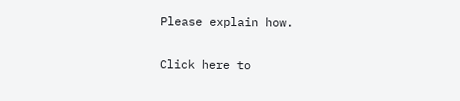Please explain how.

Click here to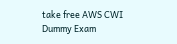take free AWS CWI Dummy Exam